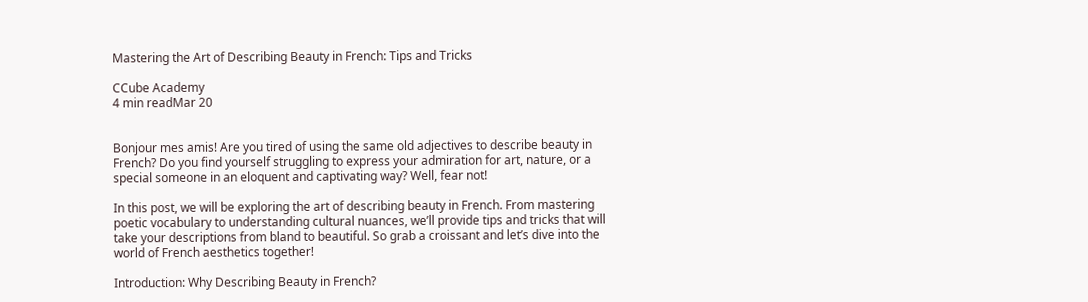Mastering the Art of Describing Beauty in French: Tips and Tricks

CCube Academy
4 min readMar 20


Bonjour mes amis! Are you tired of using the same old adjectives to describe beauty in French? Do you find yourself struggling to express your admiration for art, nature, or a special someone in an eloquent and captivating way? Well, fear not!

In this post, we will be exploring the art of describing beauty in French. From mastering poetic vocabulary to understanding cultural nuances, we’ll provide tips and tricks that will take your descriptions from bland to beautiful. So grab a croissant and let’s dive into the world of French aesthetics together!

Introduction: Why Describing Beauty in French?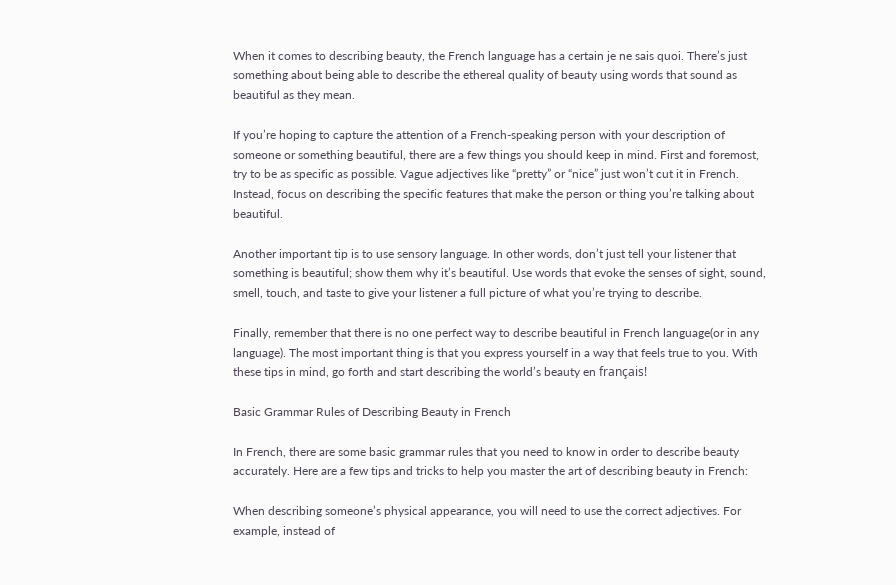When it comes to describing beauty, the French language has a certain je ne sais quoi. There’s just something about being able to describe the ethereal quality of beauty using words that sound as beautiful as they mean.

If you’re hoping to capture the attention of a French-speaking person with your description of someone or something beautiful, there are a few things you should keep in mind. First and foremost, try to be as specific as possible. Vague adjectives like “pretty” or “nice” just won’t cut it in French. Instead, focus on describing the specific features that make the person or thing you’re talking about beautiful.

Another important tip is to use sensory language. In other words, don’t just tell your listener that something is beautiful; show them why it’s beautiful. Use words that evoke the senses of sight, sound, smell, touch, and taste to give your listener a full picture of what you’re trying to describe.

Finally, remember that there is no one perfect way to describe beautiful in French language(or in any language). The most important thing is that you express yourself in a way that feels true to you. With these tips in mind, go forth and start describing the world’s beauty en français!

Basic Grammar Rules of Describing Beauty in French

In French, there are some basic grammar rules that you need to know in order to describe beauty accurately. Here are a few tips and tricks to help you master the art of describing beauty in French:

When describing someone’s physical appearance, you will need to use the correct adjectives. For example, instead of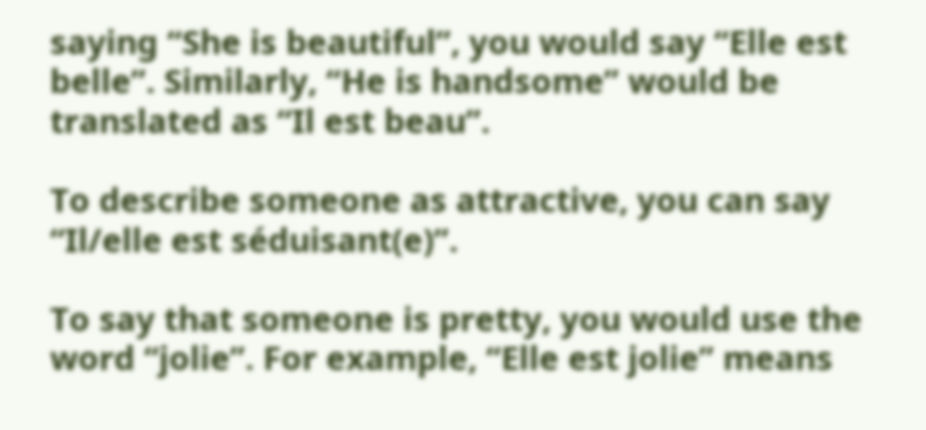saying “She is beautiful”, you would say “Elle est belle”. Similarly, “He is handsome” would be translated as “Il est beau”.

To describe someone as attractive, you can say “Il/elle est séduisant(e)”.

To say that someone is pretty, you would use the word “jolie”. For example, “Elle est jolie” means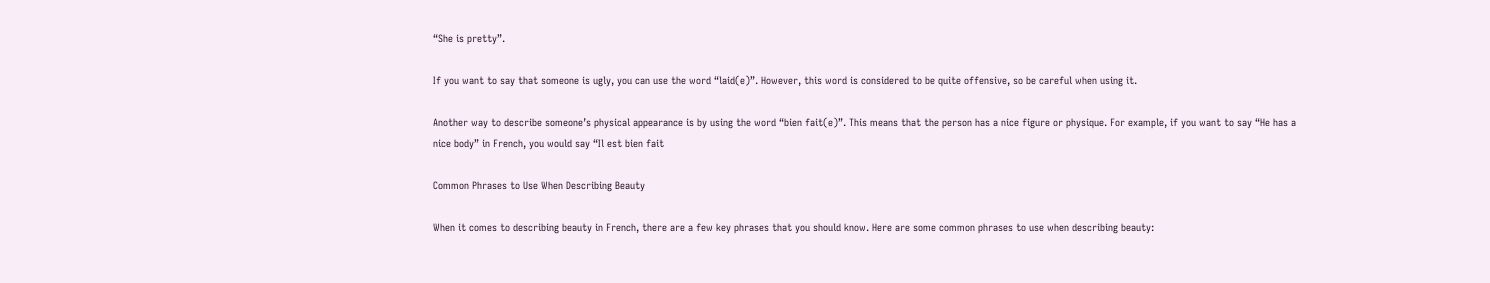“She is pretty”.

If you want to say that someone is ugly, you can use the word “laid(e)”. However, this word is considered to be quite offensive, so be careful when using it.

Another way to describe someone’s physical appearance is by using the word “bien fait(e)”. This means that the person has a nice figure or physique. For example, if you want to say “He has a nice body” in French, you would say “Il est bien fait

Common Phrases to Use When Describing Beauty

When it comes to describing beauty in French, there are a few key phrases that you should know. Here are some common phrases to use when describing beauty: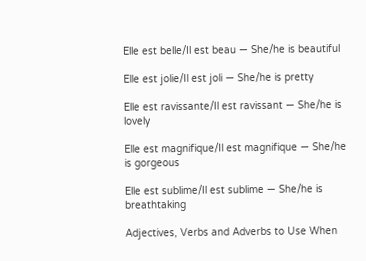Elle est belle/Il est beau — She/he is beautiful

Elle est jolie/Il est joli — She/he is pretty

Elle est ravissante/Il est ravissant — She/he is lovely

Elle est magnifique/Il est magnifique — She/he is gorgeous

Elle est sublime/Il est sublime — She/he is breathtaking

Adjectives, Verbs and Adverbs to Use When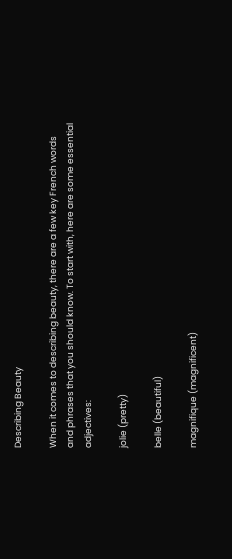Describing Beauty

When it comes to describing beauty, there are a few key French words and phrases that you should know. To start with, here are some essential adjectives:

jolie (pretty)

belle (beautiful)

magnifique (magnificent)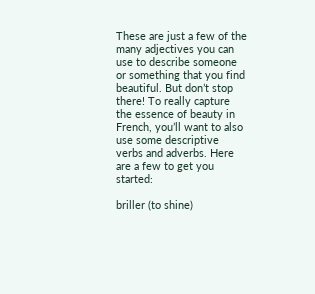These are just a few of the many adjectives you can use to describe someone or something that you find beautiful. But don’t stop there! To really capture the essence of beauty in French, you’ll want to also use some descriptive verbs and adverbs. Here are a few to get you started:

briller (to shine)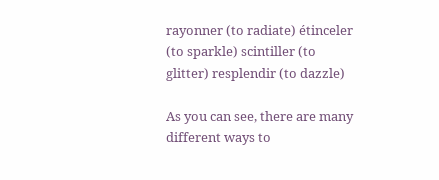rayonner (to radiate) étinceler (to sparkle) scintiller (to glitter) resplendir (to dazzle)

As you can see, there are many different ways to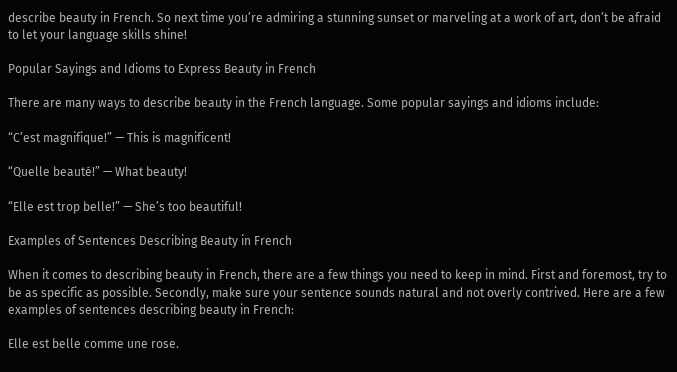describe beauty in French. So next time you’re admiring a stunning sunset or marveling at a work of art, don’t be afraid to let your language skills shine!

Popular Sayings and Idioms to Express Beauty in French

There are many ways to describe beauty in the French language. Some popular sayings and idioms include:

“C’est magnifique!” — This is magnificent!

“Quelle beauté!” — What beauty!

“Elle est trop belle!” — She’s too beautiful!

Examples of Sentences Describing Beauty in French

When it comes to describing beauty in French, there are a few things you need to keep in mind. First and foremost, try to be as specific as possible. Secondly, make sure your sentence sounds natural and not overly contrived. Here are a few examples of sentences describing beauty in French:

Elle est belle comme une rose.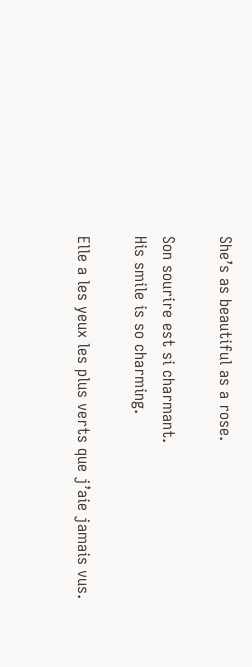She’s as beautiful as a rose.

Son sourire est si charmant.
His smile is so charming.

Elle a les yeux les plus verts que j’aie jamais vus.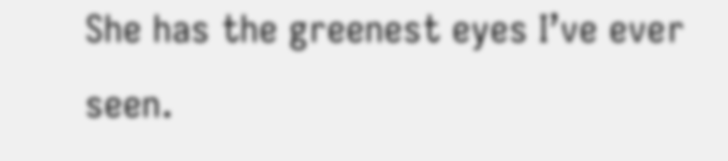She has the greenest eyes I’ve ever seen.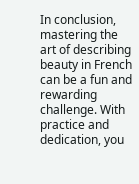In conclusion, mastering the art of describing beauty in French can be a fun and rewarding challenge. With practice and dedication, you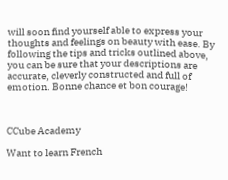will soon find yourself able to express your thoughts and feelings on beauty with ease. By following the tips and tricks outlined above, you can be sure that your descriptions are accurate, cleverly constructed and full of emotion. Bonne chance et bon courage!



CCube Academy

Want to learn French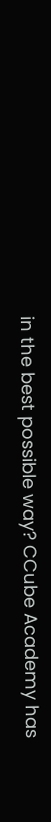in the best possible way? CCube Academy has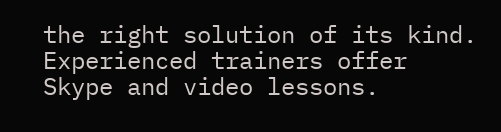the right solution of its kind. Experienced trainers offer Skype and video lessons.